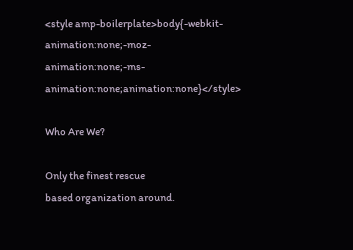<style amp-boilerplate>body{-webkit-animation:none;-moz-animation:none;-ms-animation:none;animation:none}</style>

Who Are We?

Only the finest rescue
based organization around.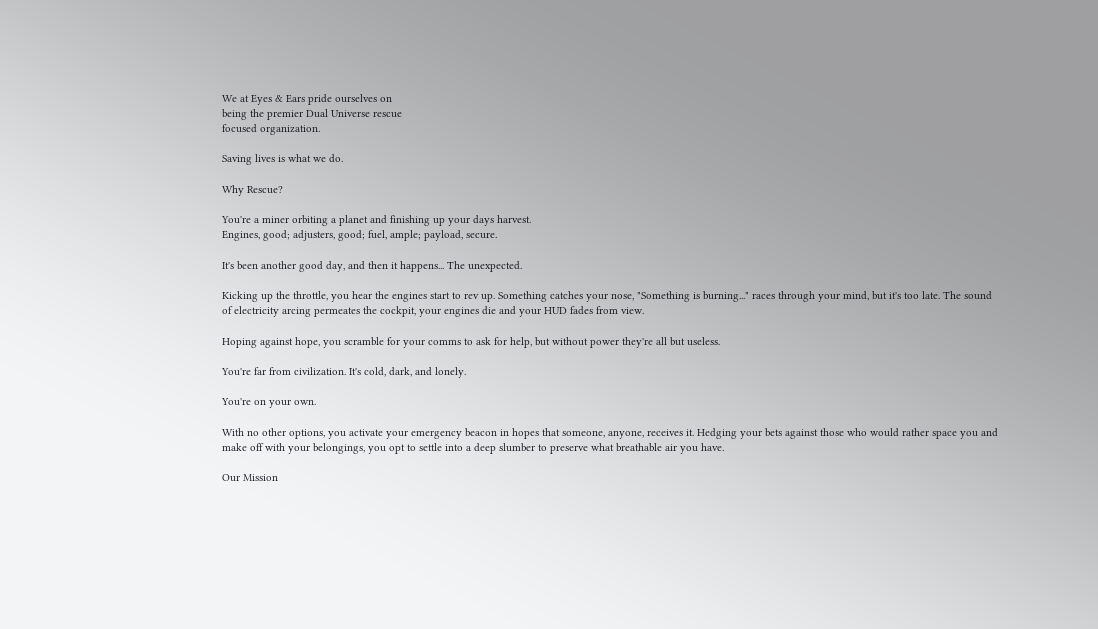We at Eyes & Ears pride ourselves on
being the premier Dual Universe rescue
focused organization.

Saving lives is what we do.

Why Rescue?

You're a miner orbiting a planet and finishing up your days harvest.
Engines, good; adjusters, good; fuel, ample; payload, secure.

It's been another good day, and then it happens... The unexpected.

Kicking up the throttle, you hear the engines start to rev up. Something catches your nose, "Something is burning..." races through your mind, but it's too late. The sound of electricity arcing permeates the cockpit, your engines die and your HUD fades from view.

Hoping against hope, you scramble for your comms to ask for help, but without power they're all but useless.

You're far from civilization. It's cold, dark, and lonely.

You're on your own.

With no other options, you activate your emergency beacon in hopes that someone, anyone, receives it. Hedging your bets against those who would rather space you and make off with your belongings, you opt to settle into a deep slumber to preserve what breathable air you have.

Our Mission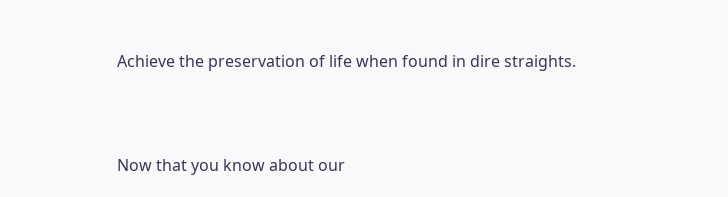Achieve the preservation of life when found in dire straights.



Now that you know about our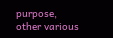purpose, other various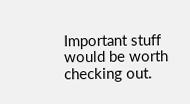Important stuff would be worth checking out.